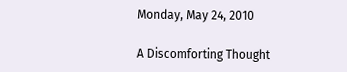Monday, May 24, 2010

A Discomforting Thought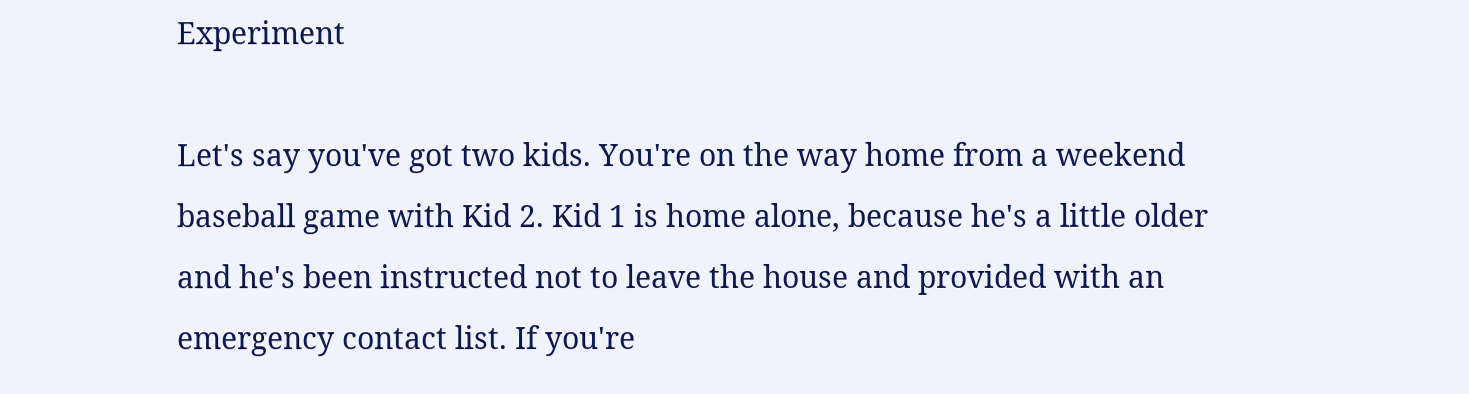Experiment

Let's say you've got two kids. You're on the way home from a weekend baseball game with Kid 2. Kid 1 is home alone, because he's a little older and he's been instructed not to leave the house and provided with an emergency contact list. If you're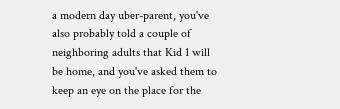a modern day uber-parent, you've also probably told a couple of neighboring adults that Kid 1 will be home, and you've asked them to keep an eye on the place for the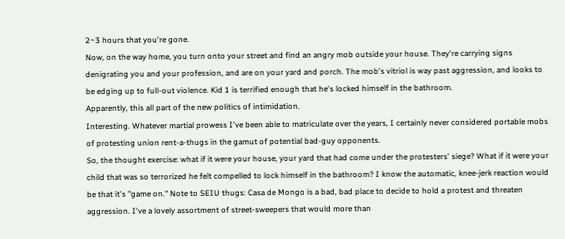2~3 hours that you're gone.
Now, on the way home, you turn onto your street and find an angry mob outside your house. They're carrying signs denigrating you and your profession, and are on your yard and porch. The mob's vitriol is way past aggression, and looks to be edging up to full-out violence. Kid 1 is terrified enough that he's locked himself in the bathroom.
Apparently, this all part of the new politics of intimidation.
Interesting. Whatever martial prowess I've been able to matriculate over the years, I certainly never considered portable mobs of protesting union rent-a-thugs in the gamut of potential bad-guy opponents.
So, the thought exercise: what if it were your house, your yard that had come under the protesters' siege? What if it were your child that was so terrorized he felt compelled to lock himself in the bathroom? I know the automatic, knee-jerk reaction would be that it's "game on." Note to SEIU thugs: Casa de Mongo is a bad, bad place to decide to hold a protest and threaten aggression. I've a lovely assortment of street-sweepers that would more than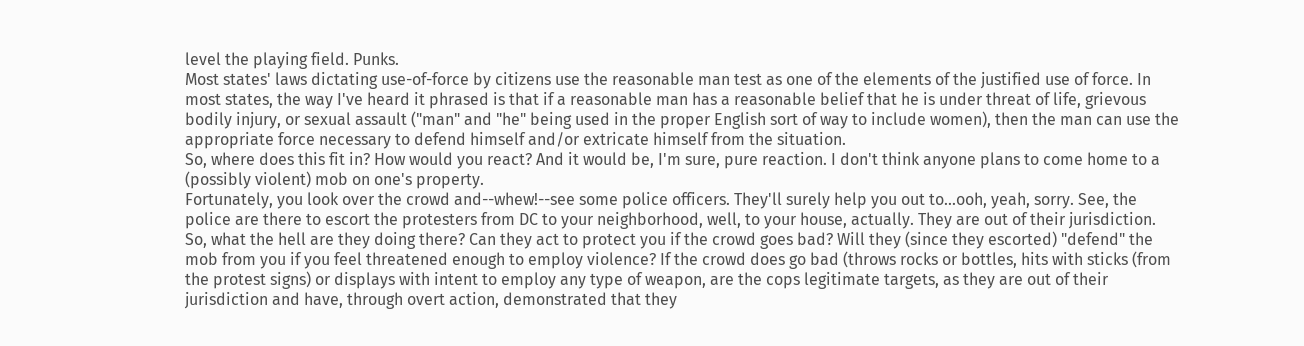level the playing field. Punks.
Most states' laws dictating use-of-force by citizens use the reasonable man test as one of the elements of the justified use of force. In most states, the way I've heard it phrased is that if a reasonable man has a reasonable belief that he is under threat of life, grievous bodily injury, or sexual assault ("man" and "he" being used in the proper English sort of way to include women), then the man can use the appropriate force necessary to defend himself and/or extricate himself from the situation.
So, where does this fit in? How would you react? And it would be, I'm sure, pure reaction. I don't think anyone plans to come home to a (possibly violent) mob on one's property.
Fortunately, you look over the crowd and--whew!--see some police officers. They'll surely help you out to...ooh, yeah, sorry. See, the police are there to escort the protesters from DC to your neighborhood, well, to your house, actually. They are out of their jurisdiction. So, what the hell are they doing there? Can they act to protect you if the crowd goes bad? Will they (since they escorted) "defend" the mob from you if you feel threatened enough to employ violence? If the crowd does go bad (throws rocks or bottles, hits with sticks (from the protest signs) or displays with intent to employ any type of weapon, are the cops legitimate targets, as they are out of their jurisdiction and have, through overt action, demonstrated that they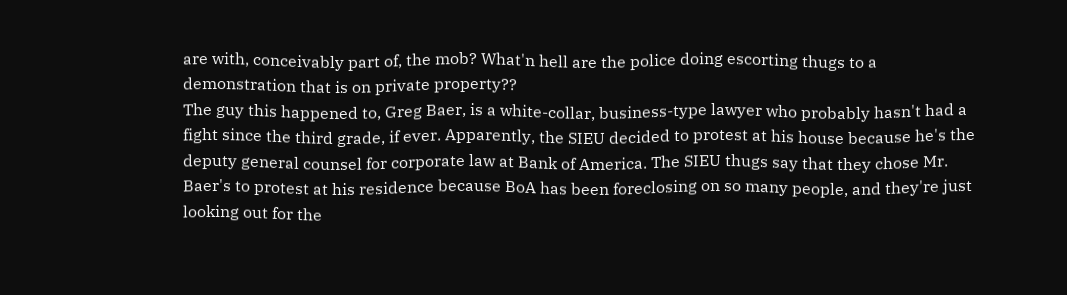are with, conceivably part of, the mob? What'n hell are the police doing escorting thugs to a demonstration that is on private property??
The guy this happened to, Greg Baer, is a white-collar, business-type lawyer who probably hasn't had a fight since the third grade, if ever. Apparently, the SIEU decided to protest at his house because he's the deputy general counsel for corporate law at Bank of America. The SIEU thugs say that they chose Mr. Baer's to protest at his residence because BoA has been foreclosing on so many people, and they're just looking out for the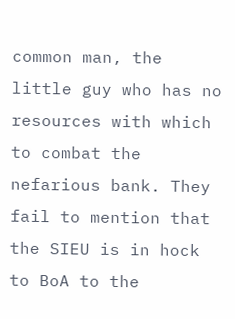common man, the little guy who has no resources with which to combat the nefarious bank. They fail to mention that the SIEU is in hock to BoA to the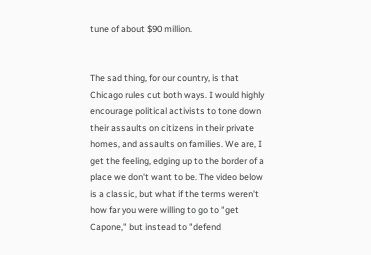tune of about $90 million.


The sad thing, for our country, is that Chicago rules cut both ways. I would highly encourage political activists to tone down their assaults on citizens in their private homes, and assaults on families. We are, I get the feeling, edging up to the border of a place we don't want to be. The video below is a classic, but what if the terms weren't how far you were willing to go to "get Capone," but instead to "defend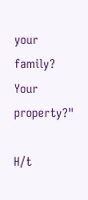your family? Your property?"

H/t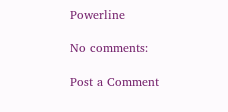Powerline

No comments:

Post a Comment